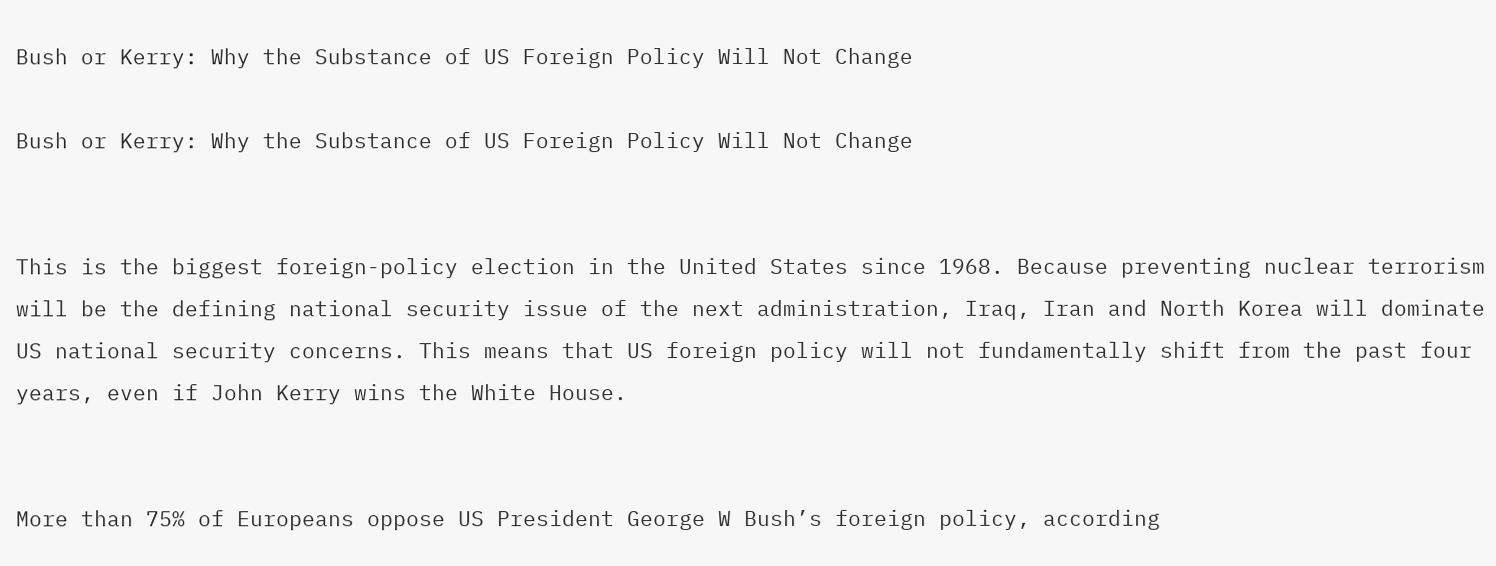Bush or Kerry: Why the Substance of US Foreign Policy Will Not Change

Bush or Kerry: Why the Substance of US Foreign Policy Will Not Change


This is the biggest foreign-policy election in the United States since 1968. Because preventing nuclear terrorism will be the defining national security issue of the next administration, Iraq, Iran and North Korea will dominate US national security concerns. This means that US foreign policy will not fundamentally shift from the past four years, even if John Kerry wins the White House.


More than 75% of Europeans oppose US President George W Bush’s foreign policy, according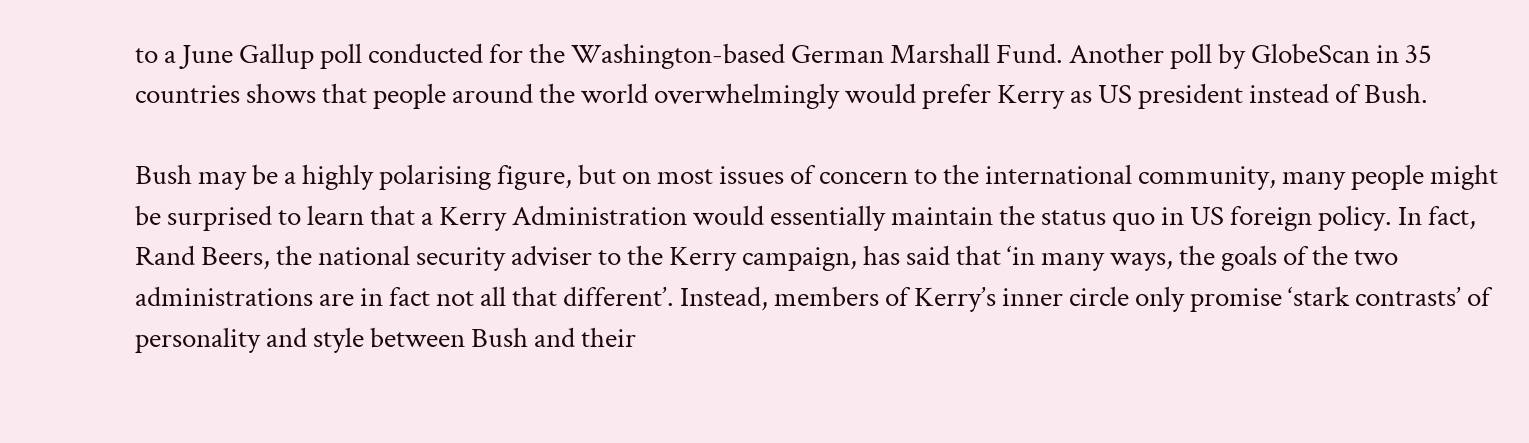to a June Gallup poll conducted for the Washington-based German Marshall Fund. Another poll by GlobeScan in 35 countries shows that people around the world overwhelmingly would prefer Kerry as US president instead of Bush.

Bush may be a highly polarising figure, but on most issues of concern to the international community, many people might be surprised to learn that a Kerry Administration would essentially maintain the status quo in US foreign policy. In fact, Rand Beers, the national security adviser to the Kerry campaign, has said that ‘in many ways, the goals of the two administrations are in fact not all that different’. Instead, members of Kerry’s inner circle only promise ‘stark contrasts’ of personality and style between Bush and their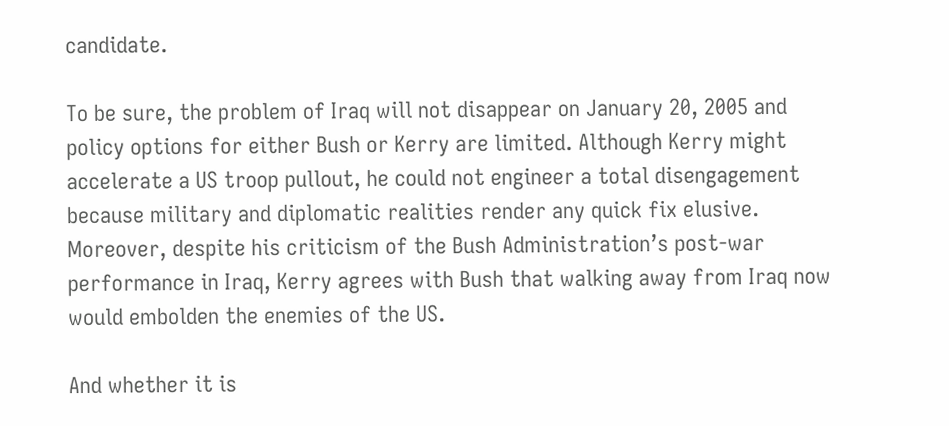candidate.

To be sure, the problem of Iraq will not disappear on January 20, 2005 and policy options for either Bush or Kerry are limited. Although Kerry might accelerate a US troop pullout, he could not engineer a total disengagement because military and diplomatic realities render any quick fix elusive. Moreover, despite his criticism of the Bush Administration’s post-war performance in Iraq, Kerry agrees with Bush that walking away from Iraq now would embolden the enemies of the US.

And whether it is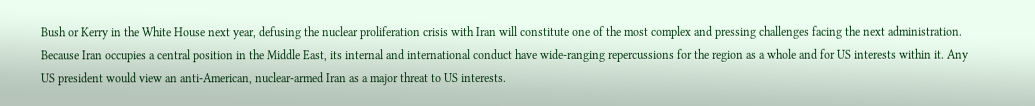Bush or Kerry in the White House next year, defusing the nuclear proliferation crisis with Iran will constitute one of the most complex and pressing challenges facing the next administration. Because Iran occupies a central position in the Middle East, its internal and international conduct have wide-ranging repercussions for the region as a whole and for US interests within it. Any US president would view an anti-American, nuclear-armed Iran as a major threat to US interests.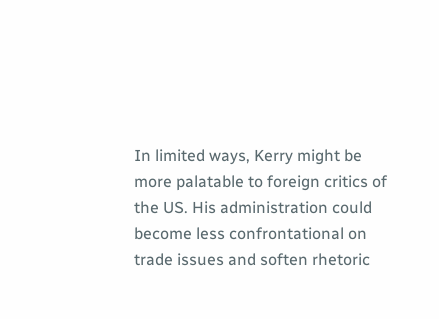In limited ways, Kerry might be more palatable to foreign critics of the US. His administration could become less confrontational on trade issues and soften rhetoric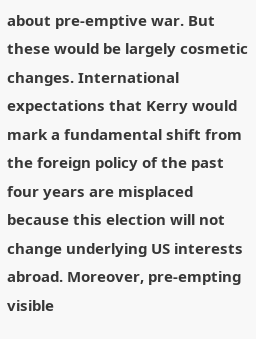about pre-emptive war. But these would be largely cosmetic changes. International expectations that Kerry would mark a fundamental shift from the foreign policy of the past four years are misplaced because this election will not change underlying US interests abroad. Moreover, pre-empting visible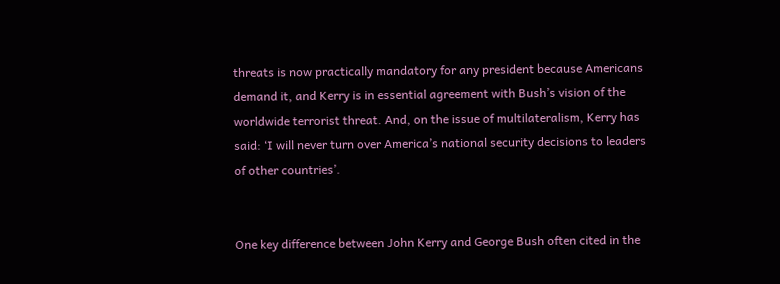threats is now practically mandatory for any president because Americans demand it, and Kerry is in essential agreement with Bush’s vision of the worldwide terrorist threat. And, on the issue of multilateralism, Kerry has said: ‘I will never turn over America’s national security decisions to leaders of other countries’.


One key difference between John Kerry and George Bush often cited in the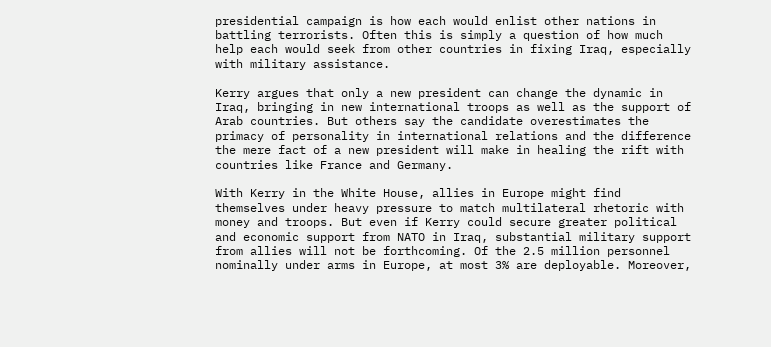presidential campaign is how each would enlist other nations in battling terrorists. Often this is simply a question of how much help each would seek from other countries in fixing Iraq, especially with military assistance.

Kerry argues that only a new president can change the dynamic in Iraq, bringing in new international troops as well as the support of Arab countries. But others say the candidate overestimates the primacy of personality in international relations and the difference the mere fact of a new president will make in healing the rift with countries like France and Germany.

With Kerry in the White House, allies in Europe might find themselves under heavy pressure to match multilateral rhetoric with money and troops. But even if Kerry could secure greater political and economic support from NATO in Iraq, substantial military support from allies will not be forthcoming. Of the 2.5 million personnel nominally under arms in Europe, at most 3% are deployable. Moreover,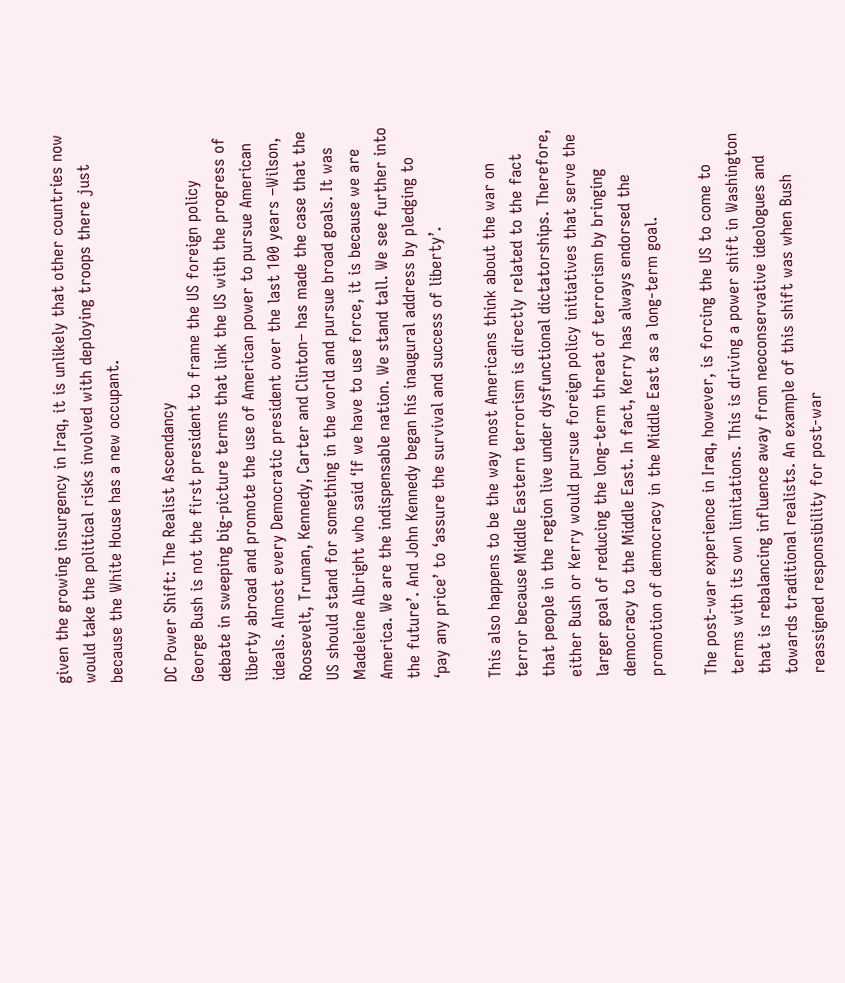given the growing insurgency in Iraq, it is unlikely that other countries now would take the political risks involved with deploying troops there just because the White House has a new occupant.

DC Power Shift: The Realist Ascendancy
George Bush is not the first president to frame the US foreign policy debate in sweeping big-picture terms that link the US with the progress of liberty abroad and promote the use of American power to pursue American ideals. Almost every Democratic president over the last 100 years –Wilson, Roosevelt, Truman, Kennedy, Carter and Clinton– has made the case that the US should stand for something in the world and pursue broad goals. It was Madeleine Albright who said ‘If we have to use force, it is because we are America. We are the indispensable nation. We stand tall. We see further into the future’. And John Kennedy began his inaugural address by pledging to ‘pay any price’ to ‘assure the survival and success of liberty’.

This also happens to be the way most Americans think about the war on terror because Middle Eastern terrorism is directly related to the fact that people in the region live under dysfunctional dictatorships. Therefore, either Bush or Kerry would pursue foreign policy initiatives that serve the larger goal of reducing the long-term threat of terrorism by bringing democracy to the Middle East. In fact, Kerry has always endorsed the promotion of democracy in the Middle East as a long-term goal.

The post-war experience in Iraq, however, is forcing the US to come to terms with its own limitations. This is driving a power shift in Washington that is rebalancing influence away from neoconservative ideologues and towards traditional realists. An example of this shift was when Bush reassigned responsibility for post-war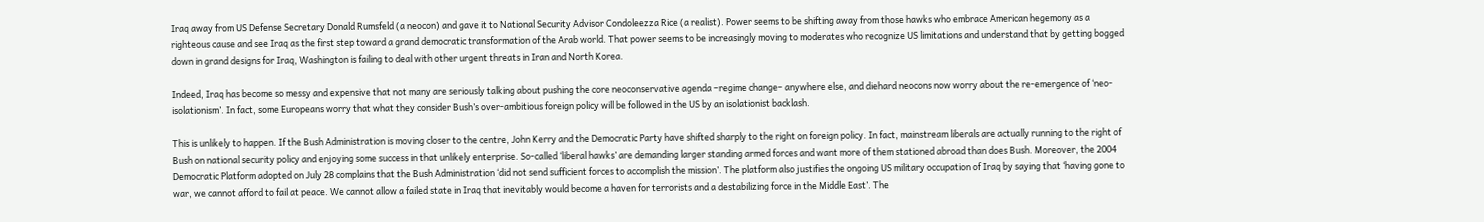Iraq away from US Defense Secretary Donald Rumsfeld (a neocon) and gave it to National Security Advisor Condoleezza Rice (a realist). Power seems to be shifting away from those hawks who embrace American hegemony as a righteous cause and see Iraq as the first step toward a grand democratic transformation of the Arab world. That power seems to be increasingly moving to moderates who recognize US limitations and understand that by getting bogged down in grand designs for Iraq, Washington is failing to deal with other urgent threats in Iran and North Korea.

Indeed, Iraq has become so messy and expensive that not many are seriously talking about pushing the core neoconservative agenda –regime change– anywhere else, and diehard neocons now worry about the re-emergence of ‘neo-isolationism’. In fact, some Europeans worry that what they consider Bush’s over-ambitious foreign policy will be followed in the US by an isolationist backlash.

This is unlikely to happen. If the Bush Administration is moving closer to the centre, John Kerry and the Democratic Party have shifted sharply to the right on foreign policy. In fact, mainstream liberals are actually running to the right of Bush on national security policy and enjoying some success in that unlikely enterprise. So-called ‘liberal hawks’ are demanding larger standing armed forces and want more of them stationed abroad than does Bush. Moreover, the 2004 Democratic Platform adopted on July 28 complains that the Bush Administration ‘did not send sufficient forces to accomplish the mission’. The platform also justifies the ongoing US military occupation of Iraq by saying that ‘having gone to war, we cannot afford to fail at peace. We cannot allow a failed state in Iraq that inevitably would become a haven for terrorists and a destabilizing force in the Middle East’. The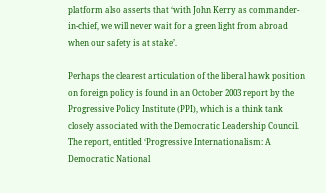platform also asserts that ‘with John Kerry as commander-in-chief, we will never wait for a green light from abroad when our safety is at stake’.

Perhaps the clearest articulation of the liberal hawk position on foreign policy is found in an October 2003 report by the Progressive Policy Institute (PPI), which is a think tank closely associated with the Democratic Leadership Council. The report, entitled ‘Progressive Internationalism: A Democratic National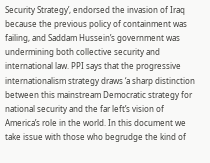Security Strategy’, endorsed the invasion of Iraq because the previous policy of containment was failing, and Saddam Hussein’s government was undermining both collective security and international law. PPI says that the progressive internationalism strategy draws ‘a sharp distinction between this mainstream Democratic strategy for national security and the far left’s vision of America’s role in the world. In this document we take issue with those who begrudge the kind of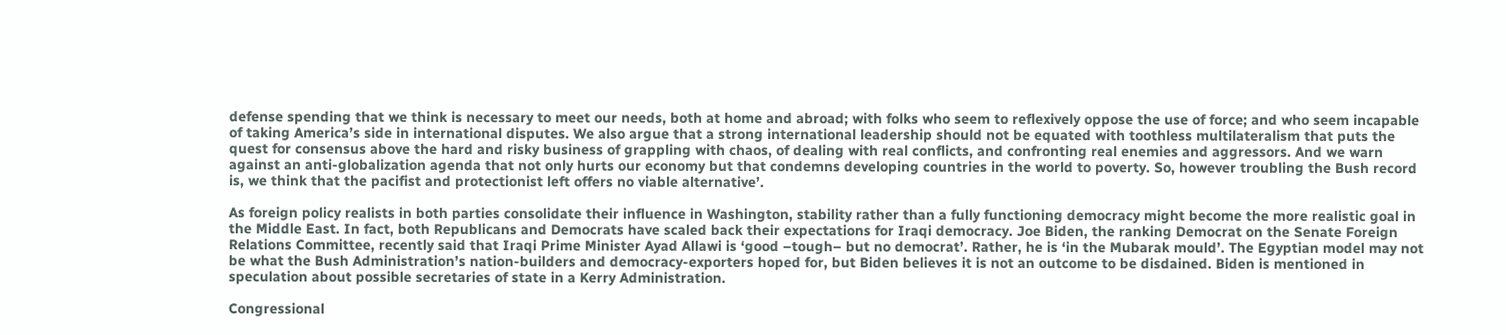defense spending that we think is necessary to meet our needs, both at home and abroad; with folks who seem to reflexively oppose the use of force; and who seem incapable of taking America’s side in international disputes. We also argue that a strong international leadership should not be equated with toothless multilateralism that puts the quest for consensus above the hard and risky business of grappling with chaos, of dealing with real conflicts, and confronting real enemies and aggressors. And we warn against an anti-globalization agenda that not only hurts our economy but that condemns developing countries in the world to poverty. So, however troubling the Bush record is, we think that the pacifist and protectionist left offers no viable alternative’.

As foreign policy realists in both parties consolidate their influence in Washington, stability rather than a fully functioning democracy might become the more realistic goal in the Middle East. In fact, both Republicans and Democrats have scaled back their expectations for Iraqi democracy. Joe Biden, the ranking Democrat on the Senate Foreign Relations Committee, recently said that Iraqi Prime Minister Ayad Allawi is ‘good –tough– but no democrat’. Rather, he is ‘in the Mubarak mould’. The Egyptian model may not be what the Bush Administration’s nation-builders and democracy-exporters hoped for, but Biden believes it is not an outcome to be disdained. Biden is mentioned in speculation about possible secretaries of state in a Kerry Administration.

Congressional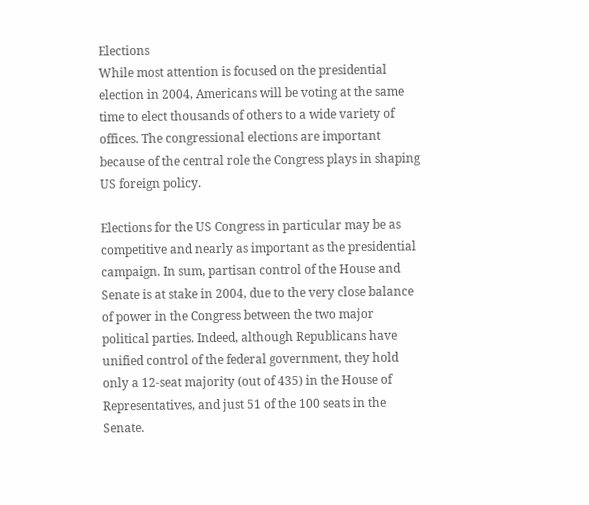Elections
While most attention is focused on the presidential election in 2004, Americans will be voting at the same time to elect thousands of others to a wide variety of offices. The congressional elections are important because of the central role the Congress plays in shaping US foreign policy.

Elections for the US Congress in particular may be as competitive and nearly as important as the presidential campaign. In sum, partisan control of the House and Senate is at stake in 2004, due to the very close balance of power in the Congress between the two major political parties. Indeed, although Republicans have unified control of the federal government, they hold only a 12-seat majority (out of 435) in the House of Representatives, and just 51 of the 100 seats in the Senate.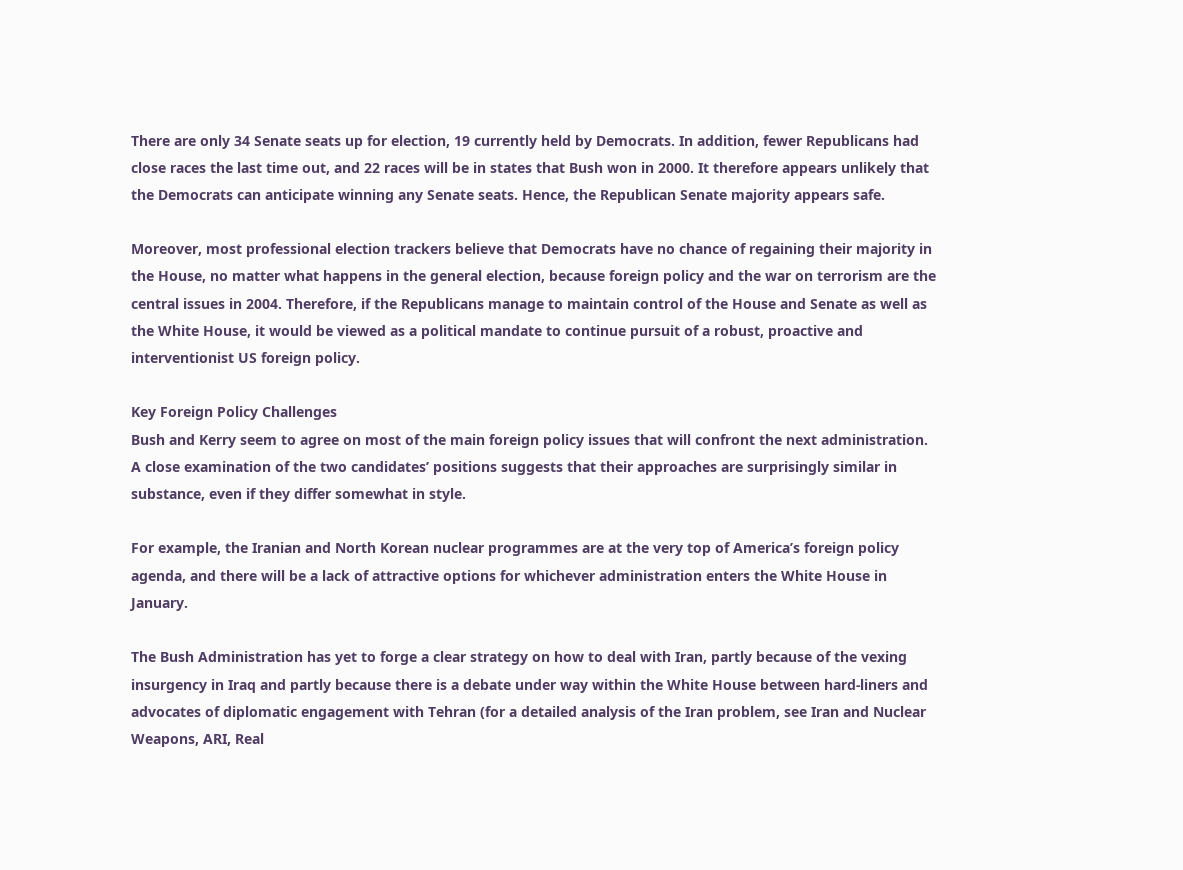There are only 34 Senate seats up for election, 19 currently held by Democrats. In addition, fewer Republicans had close races the last time out, and 22 races will be in states that Bush won in 2000. It therefore appears unlikely that the Democrats can anticipate winning any Senate seats. Hence, the Republican Senate majority appears safe.

Moreover, most professional election trackers believe that Democrats have no chance of regaining their majority in the House, no matter what happens in the general election, because foreign policy and the war on terrorism are the central issues in 2004. Therefore, if the Republicans manage to maintain control of the House and Senate as well as the White House, it would be viewed as a political mandate to continue pursuit of a robust, proactive and interventionist US foreign policy.

Key Foreign Policy Challenges
Bush and Kerry seem to agree on most of the main foreign policy issues that will confront the next administration. A close examination of the two candidates’ positions suggests that their approaches are surprisingly similar in substance, even if they differ somewhat in style.

For example, the Iranian and North Korean nuclear programmes are at the very top of America’s foreign policy agenda, and there will be a lack of attractive options for whichever administration enters the White House in January.

The Bush Administration has yet to forge a clear strategy on how to deal with Iran, partly because of the vexing insurgency in Iraq and partly because there is a debate under way within the White House between hard-liners and advocates of diplomatic engagement with Tehran (for a detailed analysis of the Iran problem, see Iran and Nuclear Weapons, ARI, Real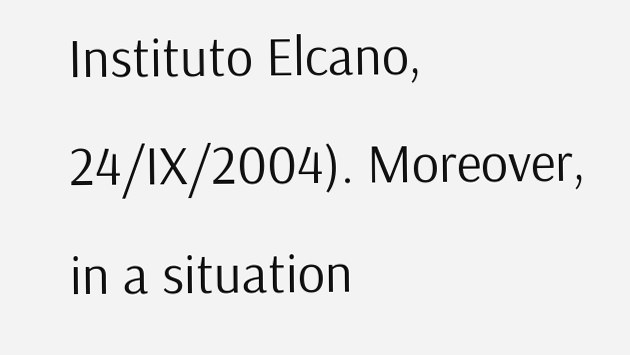Instituto Elcano, 24/IX/2004). Moreover, in a situation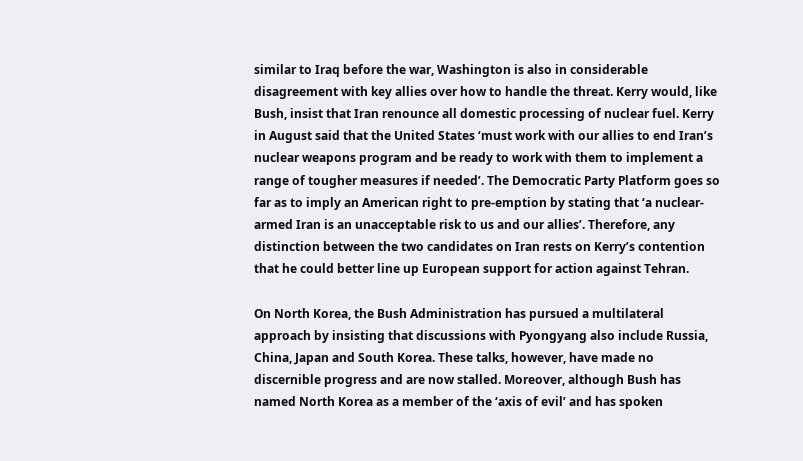similar to Iraq before the war, Washington is also in considerable disagreement with key allies over how to handle the threat. Kerry would, like Bush, insist that Iran renounce all domestic processing of nuclear fuel. Kerry in August said that the United States ‘must work with our allies to end Iran’s nuclear weapons program and be ready to work with them to implement a range of tougher measures if needed’. The Democratic Party Platform goes so far as to imply an American right to pre-emption by stating that ‘a nuclear-armed Iran is an unacceptable risk to us and our allies’. Therefore, any distinction between the two candidates on Iran rests on Kerry’s contention that he could better line up European support for action against Tehran.

On North Korea, the Bush Administration has pursued a multilateral approach by insisting that discussions with Pyongyang also include Russia, China, Japan and South Korea. These talks, however, have made no discernible progress and are now stalled. Moreover, although Bush has named North Korea as a member of the ‘axis of evil’ and has spoken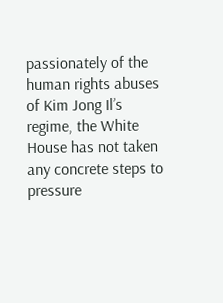passionately of the human rights abuses of Kim Jong Il’s regime, the White House has not taken any concrete steps to pressure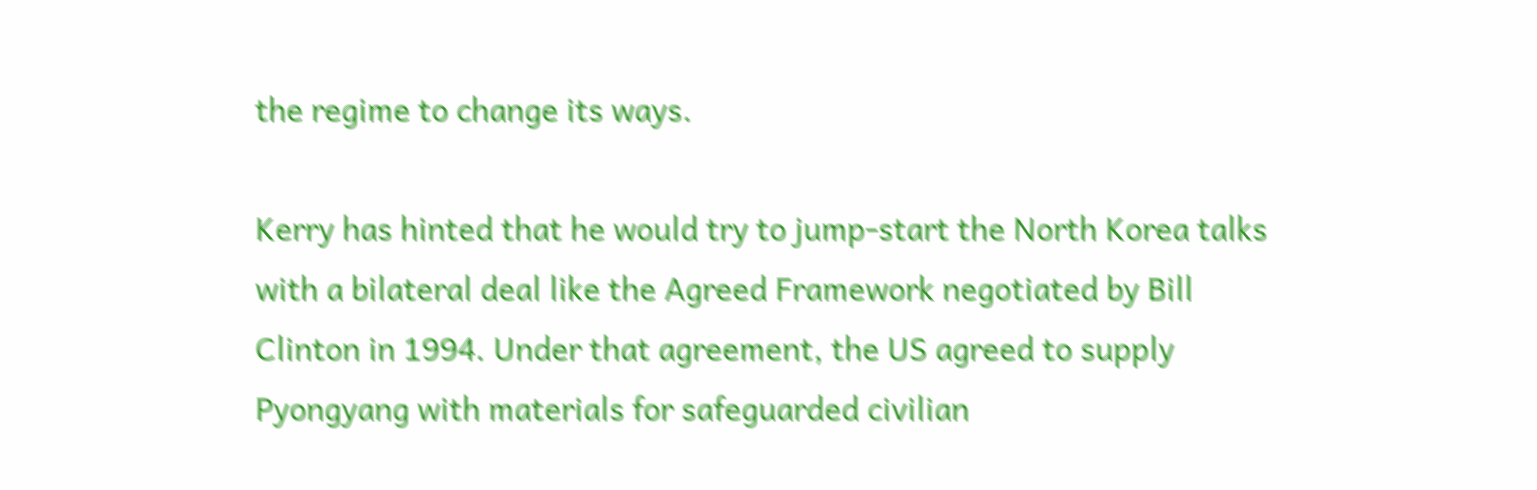the regime to change its ways.

Kerry has hinted that he would try to jump-start the North Korea talks with a bilateral deal like the Agreed Framework negotiated by Bill Clinton in 1994. Under that agreement, the US agreed to supply Pyongyang with materials for safeguarded civilian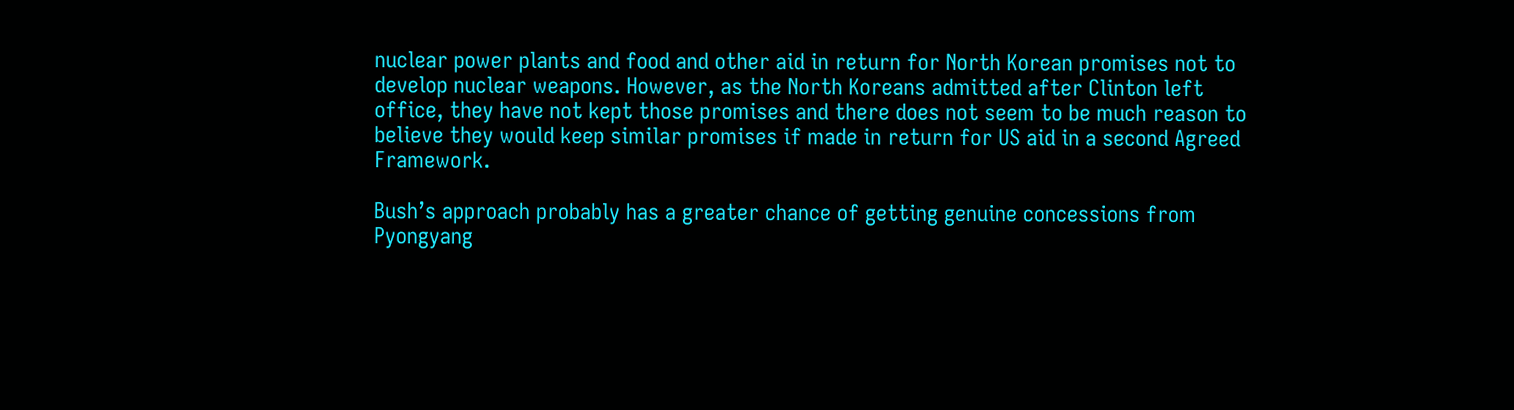nuclear power plants and food and other aid in return for North Korean promises not to develop nuclear weapons. However, as the North Koreans admitted after Clinton left office, they have not kept those promises and there does not seem to be much reason to believe they would keep similar promises if made in return for US aid in a second Agreed Framework.

Bush’s approach probably has a greater chance of getting genuine concessions from Pyongyang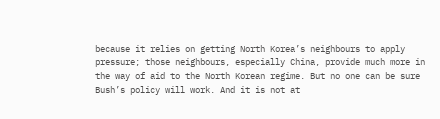because it relies on getting North Korea’s neighbours to apply pressure; those neighbours, especially China, provide much more in the way of aid to the North Korean regime. But no one can be sure Bush’s policy will work. And it is not at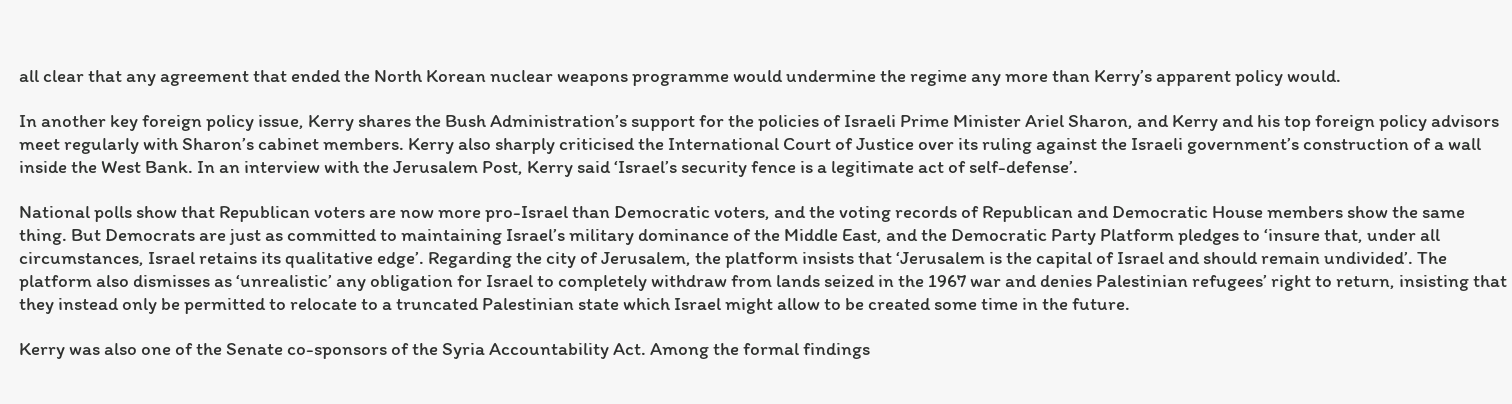all clear that any agreement that ended the North Korean nuclear weapons programme would undermine the regime any more than Kerry’s apparent policy would.

In another key foreign policy issue, Kerry shares the Bush Administration’s support for the policies of Israeli Prime Minister Ariel Sharon, and Kerry and his top foreign policy advisors meet regularly with Sharon’s cabinet members. Kerry also sharply criticised the International Court of Justice over its ruling against the Israeli government’s construction of a wall inside the West Bank. In an interview with the Jerusalem Post, Kerry said ‘Israel’s security fence is a legitimate act of self-defense’.

National polls show that Republican voters are now more pro-Israel than Democratic voters, and the voting records of Republican and Democratic House members show the same thing. But Democrats are just as committed to maintaining Israel’s military dominance of the Middle East, and the Democratic Party Platform pledges to ‘insure that, under all circumstances, Israel retains its qualitative edge’. Regarding the city of Jerusalem, the platform insists that ‘Jerusalem is the capital of Israel and should remain undivided’. The platform also dismisses as ‘unrealistic’ any obligation for Israel to completely withdraw from lands seized in the 1967 war and denies Palestinian refugees’ right to return, insisting that they instead only be permitted to relocate to a truncated Palestinian state which Israel might allow to be created some time in the future.

Kerry was also one of the Senate co-sponsors of the Syria Accountability Act. Among the formal findings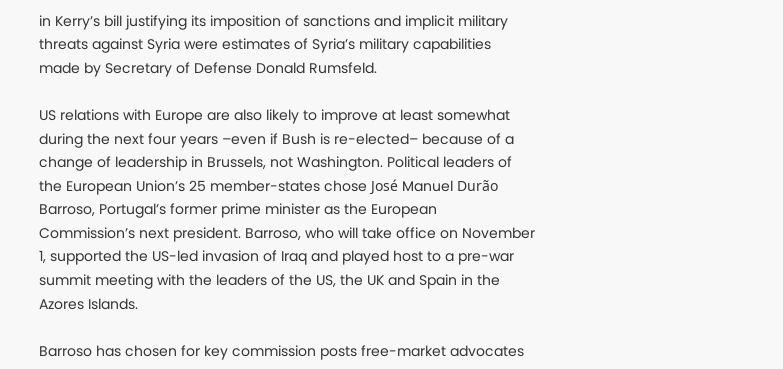in Kerry’s bill justifying its imposition of sanctions and implicit military threats against Syria were estimates of Syria’s military capabilities made by Secretary of Defense Donald Rumsfeld.

US relations with Europe are also likely to improve at least somewhat during the next four years –even if Bush is re-elected– because of a change of leadership in Brussels, not Washington. Political leaders of the European Union’s 25 member-states chose José Manuel Durão Barroso, Portugal’s former prime minister as the European Commission’s next president. Barroso, who will take office on November 1, supported the US-led invasion of Iraq and played host to a pre-war summit meeting with the leaders of the US, the UK and Spain in the Azores Islands.

Barroso has chosen for key commission posts free-market advocates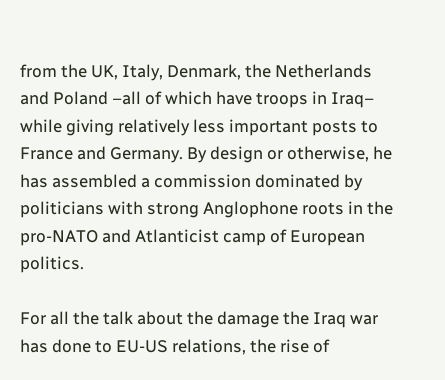from the UK, Italy, Denmark, the Netherlands and Poland –all of which have troops in Iraq– while giving relatively less important posts to France and Germany. By design or otherwise, he has assembled a commission dominated by politicians with strong Anglophone roots in the pro-NATO and Atlanticist camp of European politics.

For all the talk about the damage the Iraq war has done to EU-US relations, the rise of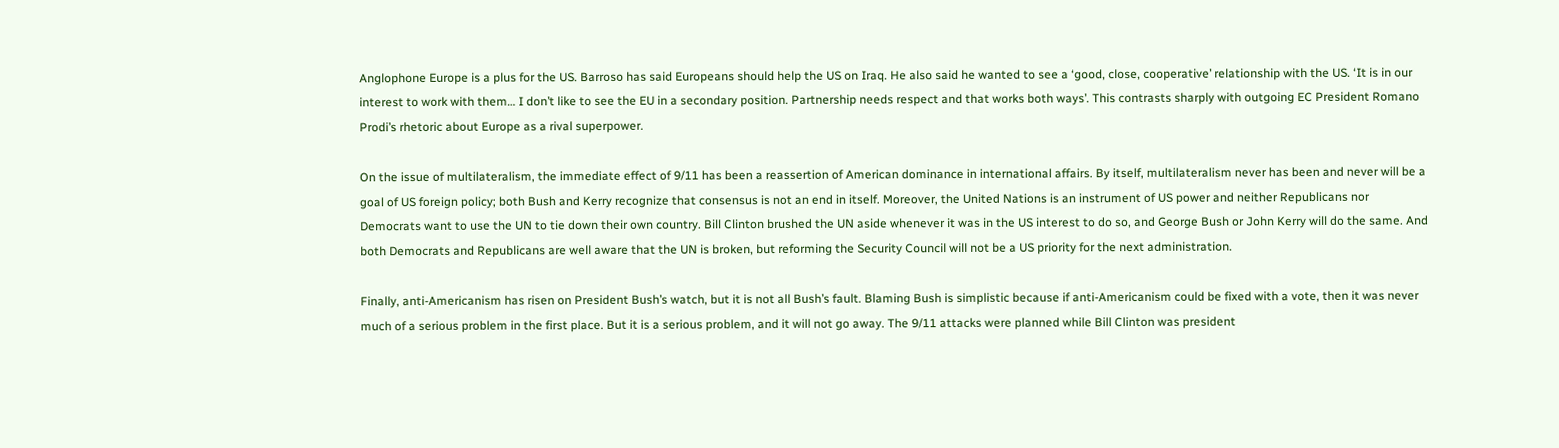Anglophone Europe is a plus for the US. Barroso has said Europeans should help the US on Iraq. He also said he wanted to see a ‘good, close, cooperative’ relationship with the US. ‘It is in our interest to work with them… I don’t like to see the EU in a secondary position. Partnership needs respect and that works both ways’. This contrasts sharply with outgoing EC President Romano Prodi’s rhetoric about Europe as a rival superpower.

On the issue of multilateralism, the immediate effect of 9/11 has been a reassertion of American dominance in international affairs. By itself, multilateralism never has been and never will be a goal of US foreign policy; both Bush and Kerry recognize that consensus is not an end in itself. Moreover, the United Nations is an instrument of US power and neither Republicans nor Democrats want to use the UN to tie down their own country. Bill Clinton brushed the UN aside whenever it was in the US interest to do so, and George Bush or John Kerry will do the same. And both Democrats and Republicans are well aware that the UN is broken, but reforming the Security Council will not be a US priority for the next administration.

Finally, anti-Americanism has risen on President Bush’s watch, but it is not all Bush’s fault. Blaming Bush is simplistic because if anti-Americanism could be fixed with a vote, then it was never much of a serious problem in the first place. But it is a serious problem, and it will not go away. The 9/11 attacks were planned while Bill Clinton was president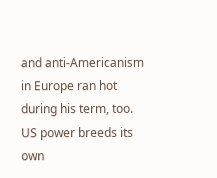and anti-Americanism in Europe ran hot during his term, too. US power breeds its own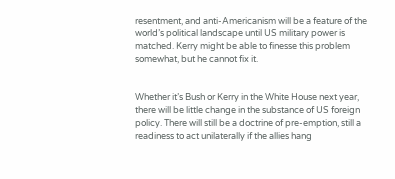resentment, and anti-Americanism will be a feature of the world’s political landscape until US military power is matched. Kerry might be able to finesse this problem somewhat, but he cannot fix it.


Whether it’s Bush or Kerry in the White House next year, there will be little change in the substance of US foreign policy. There will still be a doctrine of pre-emption, still a readiness to act unilaterally if the allies hang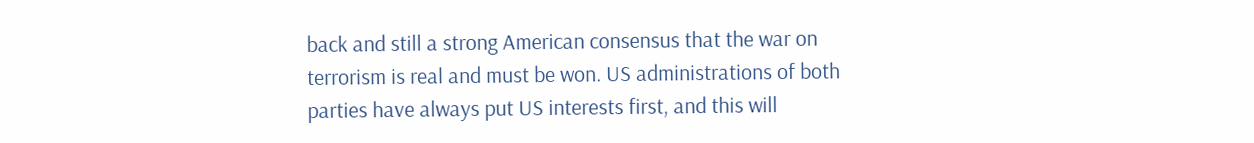back and still a strong American consensus that the war on terrorism is real and must be won. US administrations of both parties have always put US interests first, and this will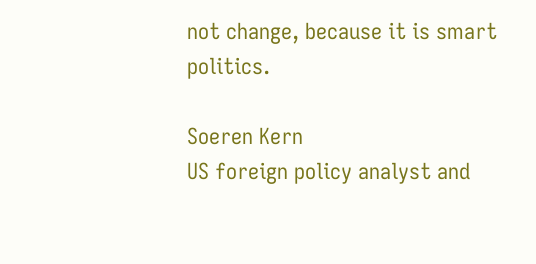not change, because it is smart politics.

Soeren Kern
US foreign policy analyst and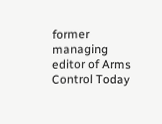former managing editor of Arms Control Today